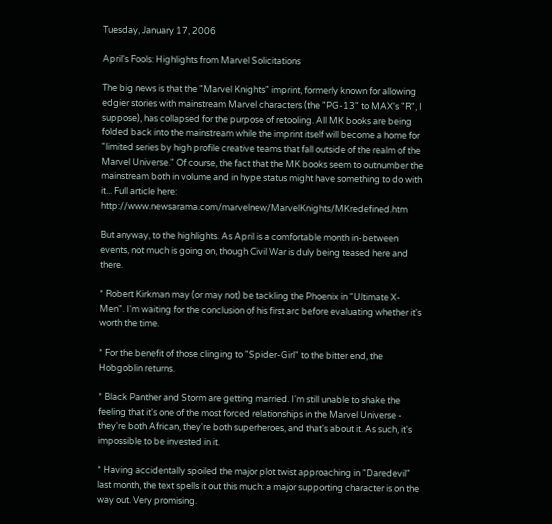Tuesday, January 17, 2006

April's Fools: Highlights from Marvel Solicitations

The big news is that the "Marvel Knights" imprint, formerly known for allowing edgier stories with mainstream Marvel characters (the "PG-13" to MAX's "R", I suppose), has collapsed for the purpose of retooling. All MK books are being folded back into the mainstream while the imprint itself will become a home for "limited series by high profile creative teams that fall outside of the realm of the Marvel Universe." Of course, the fact that the MK books seem to outnumber the mainstream both in volume and in hype status might have something to do with it... Full article here: http://www.newsarama.com/marvelnew/MarvelKnights/MKredefined.htm

But anyway, to the highlights. As April is a comfortable month in-between events, not much is going on, though Civil War is duly being teased here and there.

* Robert Kirkman may (or may not) be tackling the Phoenix in "Ultimate X-Men". I'm waiting for the conclusion of his first arc before evaluating whether it's worth the time.

* For the benefit of those clinging to "Spider-Girl" to the bitter end, the Hobgoblin returns.

* Black Panther and Storm are getting married. I'm still unable to shake the feeling that it's one of the most forced relationships in the Marvel Universe - they're both African, they're both superheroes, and that's about it. As such, it's impossible to be invested in it.

* Having accidentally spoiled the major plot twist approaching in "Daredevil" last month, the text spells it out this much: a major supporting character is on the way out. Very promising.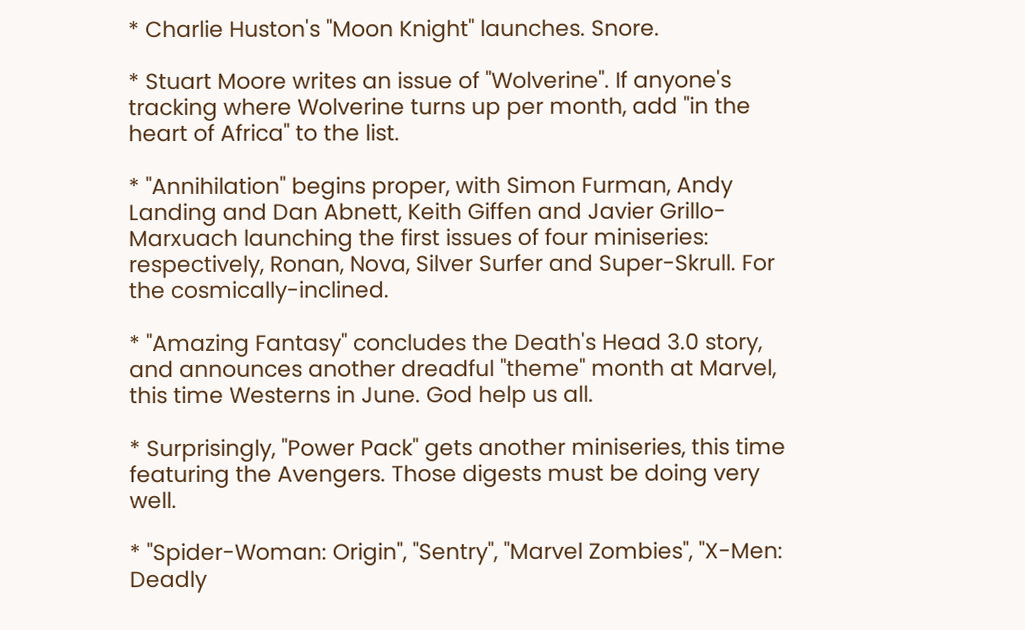* Charlie Huston's "Moon Knight" launches. Snore.

* Stuart Moore writes an issue of "Wolverine". If anyone's tracking where Wolverine turns up per month, add "in the heart of Africa" to the list.

* "Annihilation" begins proper, with Simon Furman, Andy Landing and Dan Abnett, Keith Giffen and Javier Grillo-Marxuach launching the first issues of four miniseries: respectively, Ronan, Nova, Silver Surfer and Super-Skrull. For the cosmically-inclined.

* "Amazing Fantasy" concludes the Death's Head 3.0 story, and announces another dreadful "theme" month at Marvel, this time Westerns in June. God help us all.

* Surprisingly, "Power Pack" gets another miniseries, this time featuring the Avengers. Those digests must be doing very well.

* "Spider-Woman: Origin", "Sentry", "Marvel Zombies", "X-Men: Deadly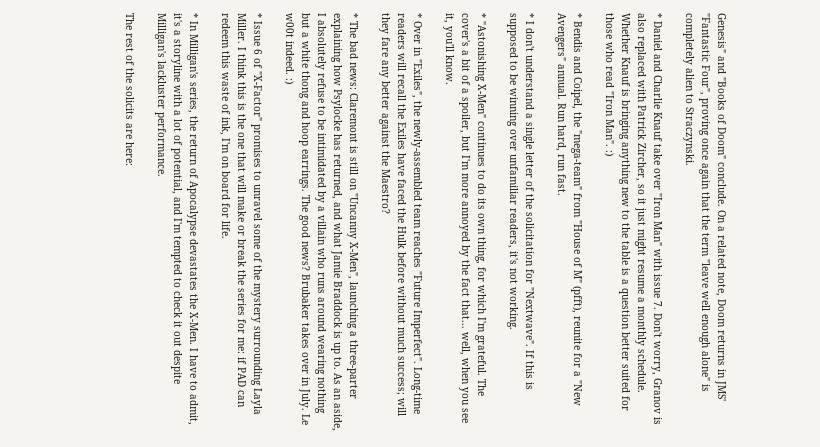Genesis" and "Books of Doom" conclude. On a related note, Doom returns in JMS' "Fantastic Four", proving once again that the term "leave well enough alone" is completely alien to Straczynski.

* Daniel and Charlie Knauf take over "Iron Man" with issue 7. Don't worry, Granov is also replaced with Patrick Zircher, so it just might resume a monthly schedule. Whether Knauf is bringing anything new to the table is a question better suited for those who read "Iron Man". :)

* Bendis and Coipel, the "mega-team" from "House of M" (pfft), reunite for a "New Avengers" annual. Run hard, run fast.

* I don't understand a single letter of the solicitation for "Nextwave". If this is supposed to be winning over unfamiliar readers, it's not working.

* "Astonishing X-Men" continues to do its own thing, for which I'm grateful. The cover's a bit of a spoiler, but I'm more annoyed by the fact that... well, when you see it, you'll know.

* Over in "Exiles", the newly-assembled team reaches "Future Imperfect". Long-time readers will recall the Exiles have faced the Hulk before without much success; will they fare any better against the Maestro?

* The bad news: Claremont is still on "Uncanny X-Men", launching a three-parter explaining how Psylocke has returned, and what Jamie Braddock is up to. As an aside, I absolutely refuse to be intimidated by a villain who runs around wearing nothing but a white thong and hoop earrings. The good news? Brubaker takes over in July. Le w00t indeed. :)

* Issue 6 of "X-Factor" promises to unravel some of the mystery surrounding Layla Miller. I think this is the one that will make or break the series for me: if PAD can redeem this waste of ink, I'm on board for life.

* In Milligan's series, the return of Apocalypse devastates the X-Men. I have to admit, it's a storyline with a lot of potential, and I'm tempted to check it out despite Milligan's lackluster performance.

The rest of the solicits are here: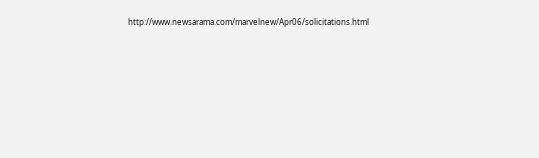http://www.newsarama.com/marvelnew/Apr06/solicitations.html